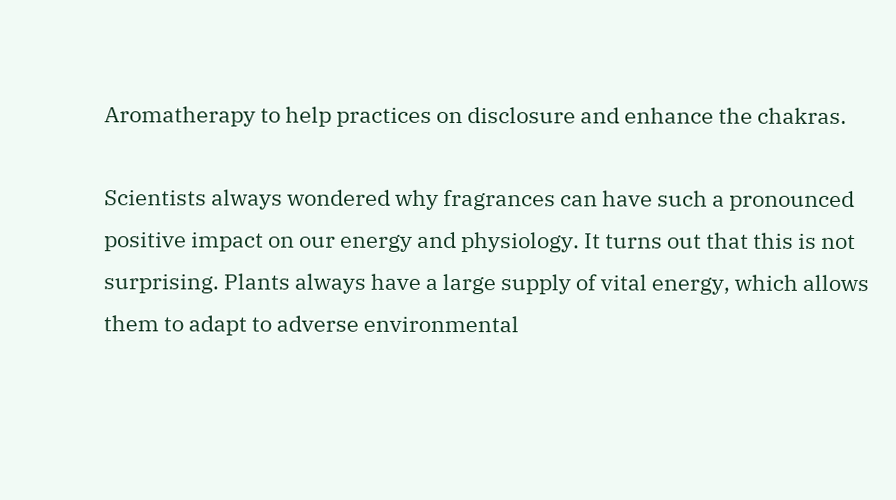Aromatherapy to help practices on disclosure and enhance the chakras.

Scientists always wondered why fragrances can have such a pronounced positive impact on our energy and physiology. It turns out that this is not surprising. Plants always have a large supply of vital energy, which allows them to adapt to adverse environmental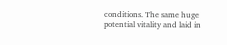conditions. The same huge potential vitality and laid in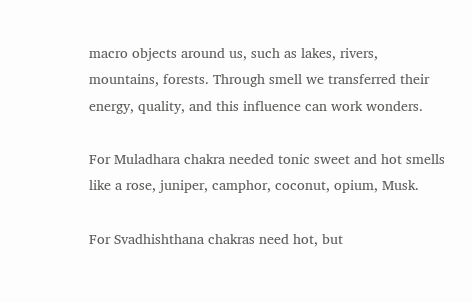macro objects around us, such as lakes, rivers, mountains, forests. Through smell we transferred their energy, quality, and this influence can work wonders.

For Muladhara chakra needed tonic sweet and hot smells like a rose, juniper, camphor, coconut, opium, Musk.

For Svadhishthana chakras need hot, but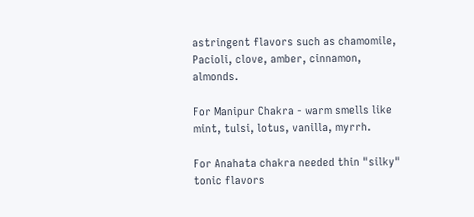astringent flavors such as chamomile, Pacioli, clove, amber, cinnamon, almonds.

For Manipur Chakra - warm smells like mint, tulsi, lotus, vanilla, myrrh.

For Anahata chakra needed thin "silky" tonic flavors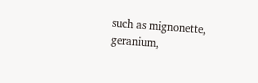such as mignonette, geranium,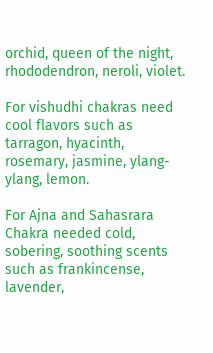orchid, queen of the night, rhododendron, neroli, violet.

For vishudhi chakras need cool flavors such as tarragon, hyacinth, rosemary, jasmine, ylang-ylang, lemon.

For Ajna and Sahasrara Chakra needed cold, sobering, soothing scents such as frankincense, lavender,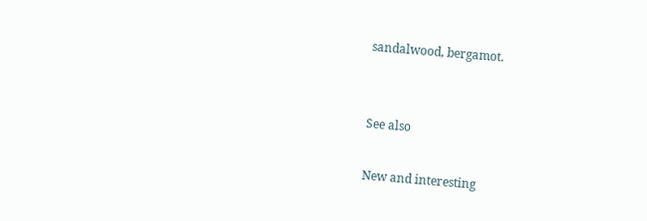sandalwood, bergamot.


See also

New and interesting